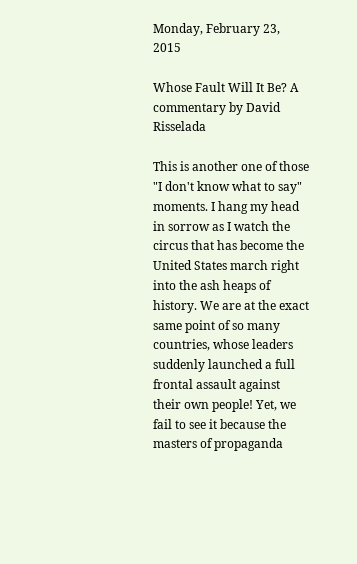Monday, February 23, 2015

Whose Fault Will It Be? A commentary by David Risselada

This is another one of those "I don't know what to say" moments. I hang my head in sorrow as I watch the circus that has become the United States march right into the ash heaps of history. We are at the exact same point of so many countries, whose leaders suddenly launched a full frontal assault against their own people! Yet, we fail to see it because the masters of propaganda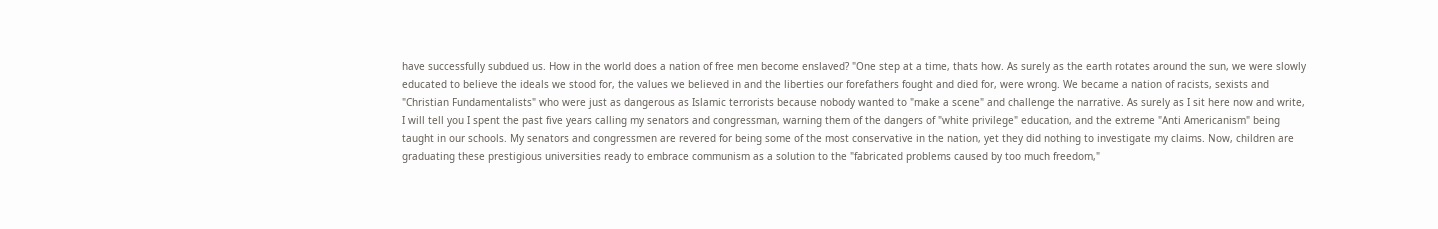have successfully subdued us. How in the world does a nation of free men become enslaved? "One step at a time, thats how. As surely as the earth rotates around the sun, we were slowly educated to believe the ideals we stood for, the values we believed in and the liberties our forefathers fought and died for, were wrong. We became a nation of racists, sexists and "Christian Fundamentalists" who were just as dangerous as Islamic terrorists because nobody wanted to "make a scene" and challenge the narrative. As surely as I sit here now and write, I will tell you I spent the past five years calling my senators and congressman, warning them of the dangers of "white privilege" education, and the extreme "Anti Americanism" being taught in our schools. My senators and congressmen are revered for being some of the most conservative in the nation, yet they did nothing to investigate my claims. Now, children are graduating these prestigious universities ready to embrace communism as a solution to the "fabricated problems caused by too much freedom,"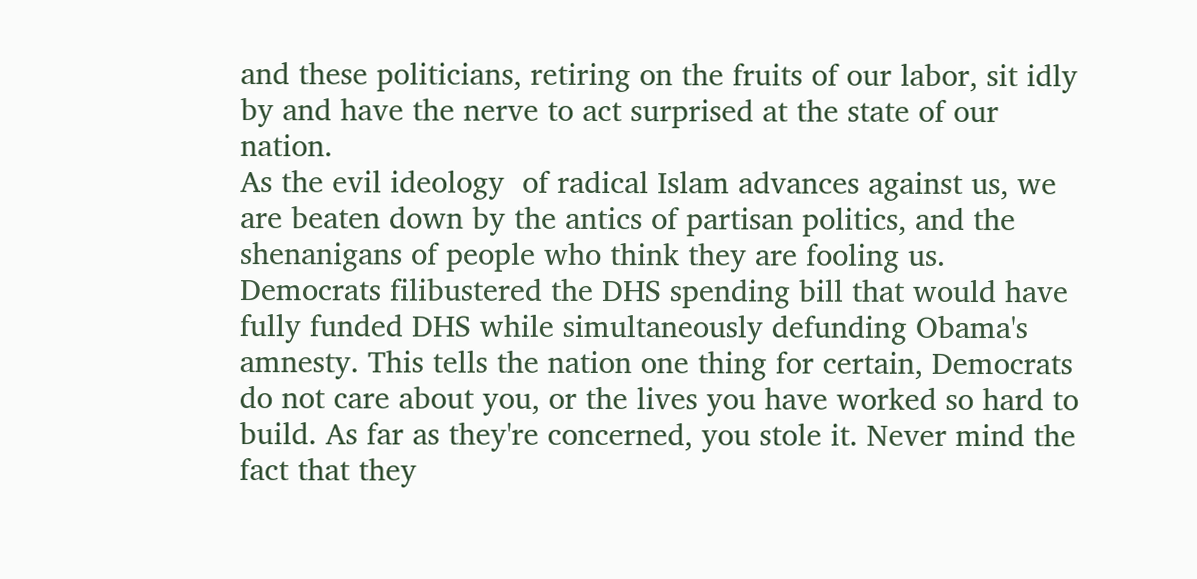and these politicians, retiring on the fruits of our labor, sit idly by and have the nerve to act surprised at the state of our nation.
As the evil ideology  of radical Islam advances against us, we are beaten down by the antics of partisan politics, and the shenanigans of people who think they are fooling us. Democrats filibustered the DHS spending bill that would have fully funded DHS while simultaneously defunding Obama's amnesty. This tells the nation one thing for certain, Democrats do not care about you, or the lives you have worked so hard to build. As far as they're concerned, you stole it. Never mind the fact that they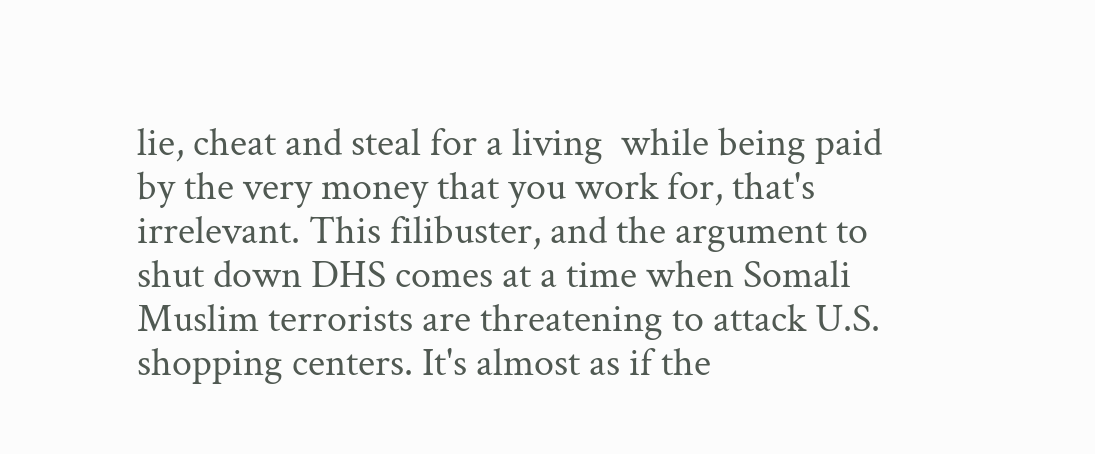lie, cheat and steal for a living  while being paid by the very money that you work for, that's irrelevant. This filibuster, and the argument to shut down DHS comes at a time when Somali Muslim terrorists are threatening to attack U.S. shopping centers. It's almost as if the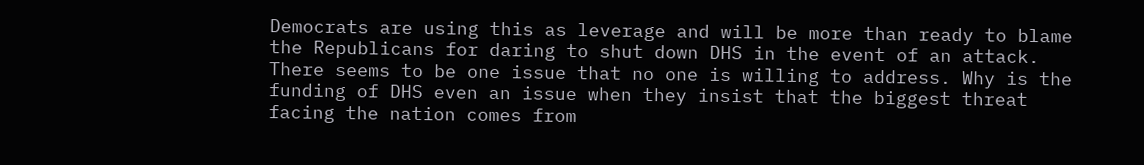Democrats are using this as leverage and will be more than ready to blame the Republicans for daring to shut down DHS in the event of an attack.  There seems to be one issue that no one is willing to address. Why is the funding of DHS even an issue when they insist that the biggest threat facing the nation comes from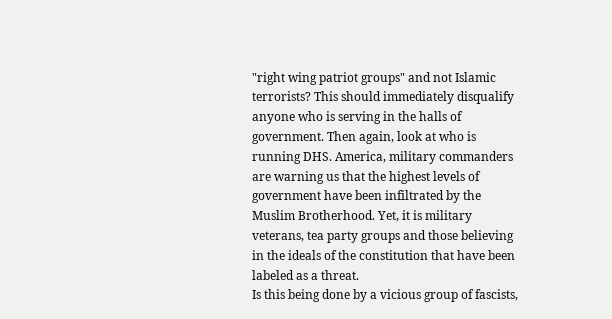"right wing patriot groups" and not Islamic terrorists? This should immediately disqualify anyone who is serving in the halls of government. Then again, look at who is running DHS. America, military commanders are warning us that the highest levels of government have been infiltrated by the Muslim Brotherhood. Yet, it is military veterans, tea party groups and those believing in the ideals of the constitution that have been labeled as a threat.
Is this being done by a vicious group of fascists,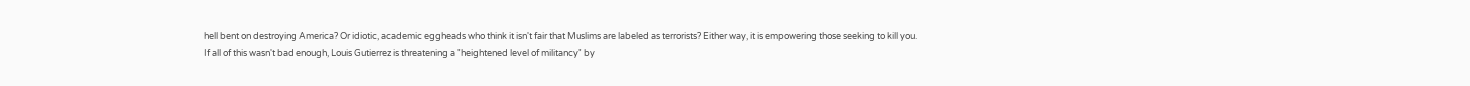hell bent on destroying America? Or idiotic, academic eggheads who think it isn't fair that Muslims are labeled as terrorists? Either way, it is empowering those seeking to kill you.
If all of this wasn't bad enough, Louis Gutierrez is threatening a "heightened level of militancy" by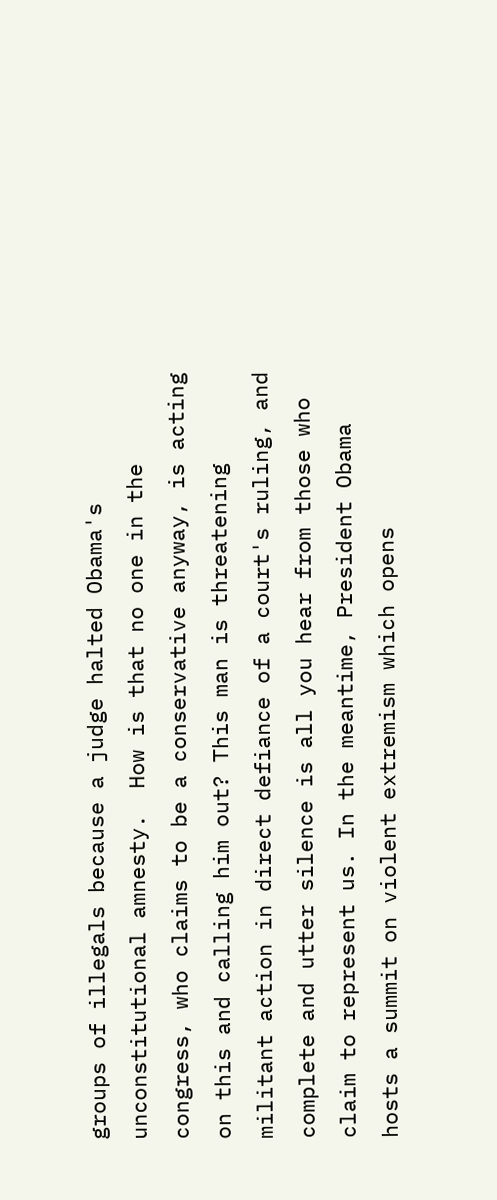groups of illegals because a judge halted Obama's unconstitutional amnesty.  How is that no one in the congress, who claims to be a conservative anyway, is acting on this and calling him out? This man is threatening militant action in direct defiance of a court's ruling, and complete and utter silence is all you hear from those who claim to represent us. In the meantime, President Obama hosts a summit on violent extremism which opens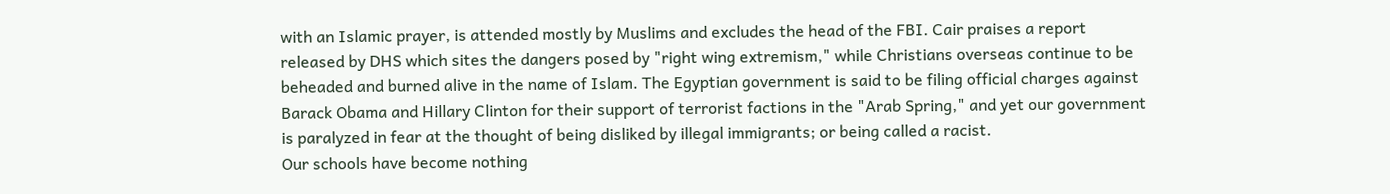with an Islamic prayer, is attended mostly by Muslims and excludes the head of the FBI. Cair praises a report released by DHS which sites the dangers posed by "right wing extremism," while Christians overseas continue to be beheaded and burned alive in the name of Islam. The Egyptian government is said to be filing official charges against Barack Obama and Hillary Clinton for their support of terrorist factions in the "Arab Spring," and yet our government is paralyzed in fear at the thought of being disliked by illegal immigrants; or being called a racist.
Our schools have become nothing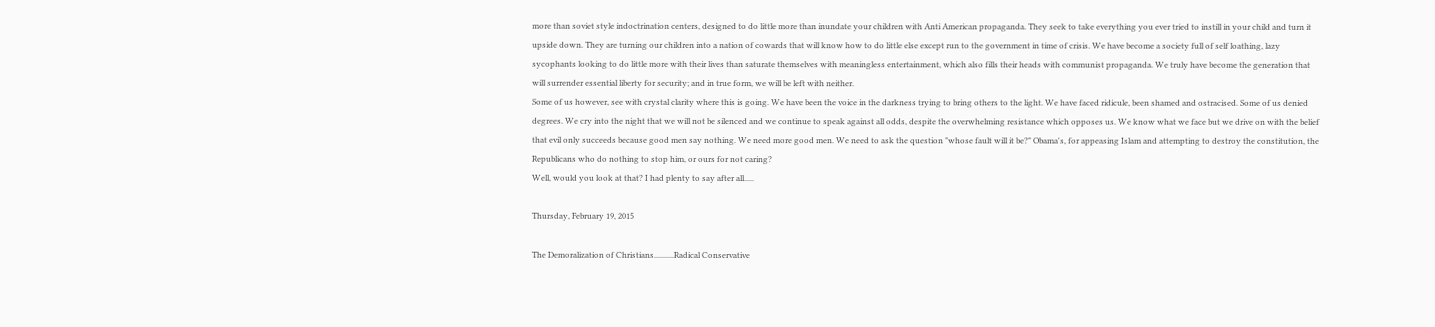more than soviet style indoctrination centers, designed to do little more than inundate your children with Anti American propaganda. They seek to take everything you ever tried to instill in your child and turn it upside down. They are turning our children into a nation of cowards that will know how to do little else except run to the government in time of crisis. We have become a society full of self loathing, lazy sycophants looking to do little more with their lives than saturate themselves with meaningless entertainment, which also fills their heads with communist propaganda. We truly have become the generation that will surrender essential liberty for security; and in true form, we will be left with neither.
Some of us however, see with crystal clarity where this is going. We have been the voice in the darkness trying to bring others to the light. We have faced ridicule, been shamed and ostracised. Some of us denied degrees. We cry into the night that we will not be silenced and we continue to speak against all odds, despite the overwhelming resistance which opposes us. We know what we face but we drive on with the belief that evil only succeeds because good men say nothing. We need more good men. We need to ask the question "whose fault will it be?" Obama's, for appeasing Islam and attempting to destroy the constitution, the Republicans who do nothing to stop him, or ours for not caring?
Well, would you look at that? I had plenty to say after all.....

Thursday, February 19, 2015

The Demoralization of Christians..........Radical Conservative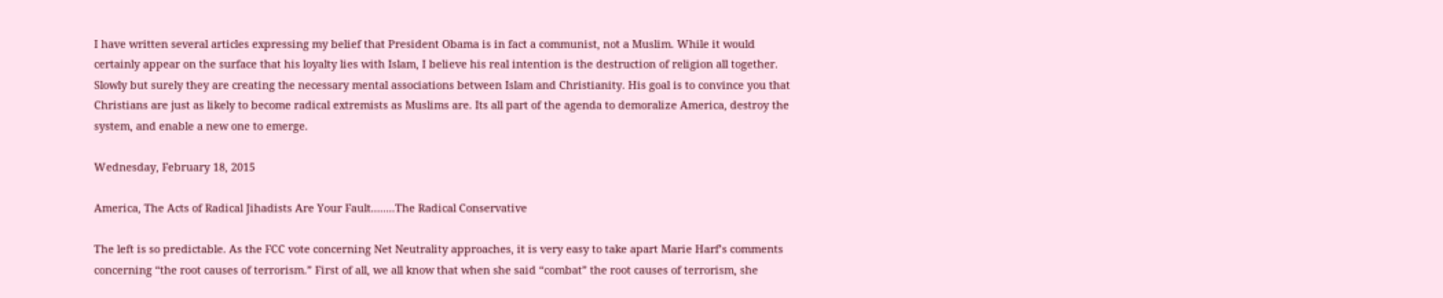I have written several articles expressing my belief that President Obama is in fact a communist, not a Muslim. While it would certainly appear on the surface that his loyalty lies with Islam, I believe his real intention is the destruction of religion all together. Slowly but surely they are creating the necessary mental associations between Islam and Christianity. His goal is to convince you that Christians are just as likely to become radical extremists as Muslims are. Its all part of the agenda to demoralize America, destroy the system, and enable a new one to emerge.

Wednesday, February 18, 2015

America, The Acts of Radical Jihadists Are Your Fault........The Radical Conservative

The left is so predictable. As the FCC vote concerning Net Neutrality approaches, it is very easy to take apart Marie Harf’s comments concerning “the root causes of terrorism.” First of all, we all know that when she said “combat” the root causes of terrorism, she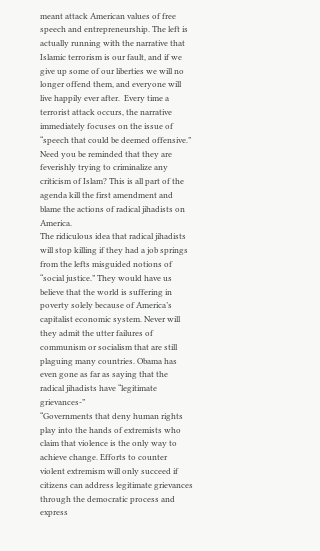meant attack American values of free speech and entrepreneurship. The left is actually running with the narrative that Islamic terrorism is our fault, and if we give up some of our liberties we will no longer offend them, and everyone will live happily ever after.  Every time a terrorist attack occurs, the narrative immediately focuses on the issue of “speech that could be deemed offensive.” Need you be reminded that they are feverishly trying to criminalize any criticism of Islam? This is all part of the agenda kill the first amendment and blame the actions of radical jihadists on America.
The ridiculous idea that radical jihadists will stop killing if they had a job springs from the lefts misguided notions of “social justice.” They would have us believe that the world is suffering in poverty solely because of America’s capitalist economic system. Never will they admit the utter failures of communism or socialism that are still plaguing many countries. Obama has even gone as far as saying that the radical jihadists have “legitimate grievances-”
“Governments that deny human rights play into the hands of extremists who claim that violence is the only way to achieve change. Efforts to counter violent extremism will only succeed if citizens can address legitimate grievances through the democratic process and express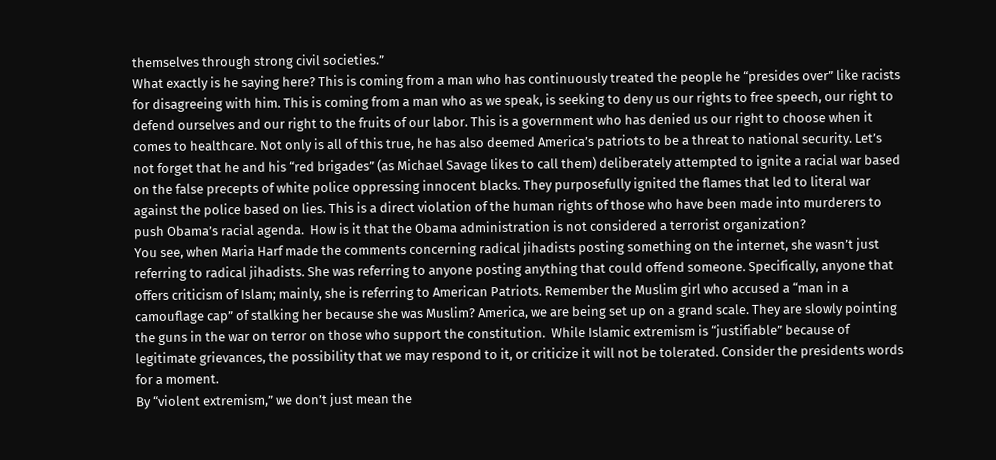themselves through strong civil societies.”
What exactly is he saying here? This is coming from a man who has continuously treated the people he “presides over” like racists for disagreeing with him. This is coming from a man who as we speak, is seeking to deny us our rights to free speech, our right to defend ourselves and our right to the fruits of our labor. This is a government who has denied us our right to choose when it comes to healthcare. Not only is all of this true, he has also deemed America’s patriots to be a threat to national security. Let’s not forget that he and his “red brigades” (as Michael Savage likes to call them) deliberately attempted to ignite a racial war based on the false precepts of white police oppressing innocent blacks. They purposefully ignited the flames that led to literal war against the police based on lies. This is a direct violation of the human rights of those who have been made into murderers to push Obama’s racial agenda.  How is it that the Obama administration is not considered a terrorist organization?
You see, when Maria Harf made the comments concerning radical jihadists posting something on the internet, she wasn’t just referring to radical jihadists. She was referring to anyone posting anything that could offend someone. Specifically, anyone that offers criticism of Islam; mainly, she is referring to American Patriots. Remember the Muslim girl who accused a “man in a camouflage cap” of stalking her because she was Muslim? America, we are being set up on a grand scale. They are slowly pointing the guns in the war on terror on those who support the constitution.  While Islamic extremism is “justifiable” because of legitimate grievances, the possibility that we may respond to it, or criticize it will not be tolerated. Consider the presidents words for a moment.
By “violent extremism,” we don’t just mean the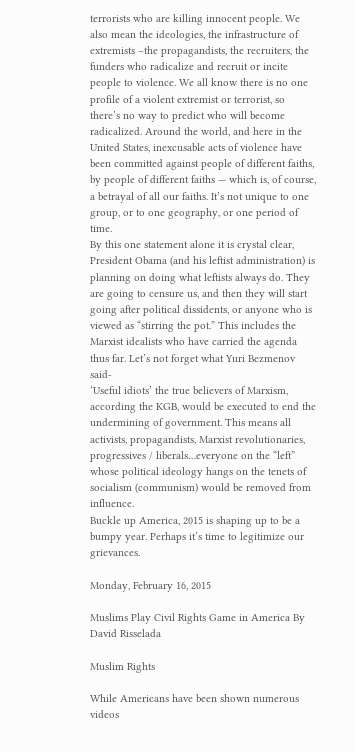terrorists who are killing innocent people. We also mean the ideologies, the infrastructure of extremists –the propagandists, the recruiters, the funders who radicalize and recruit or incite people to violence. We all know there is no one profile of a violent extremist or terrorist, so there’s no way to predict who will become radicalized. Around the world, and here in the United States, inexcusable acts of violence have been committed against people of different faiths, by people of different faiths — which is, of course, a betrayal of all our faiths. It’s not unique to one group, or to one geography, or one period of time.
By this one statement alone it is crystal clear, President Obama (and his leftist administration) is planning on doing what leftists always do. They are going to censure us, and then they will start going after political dissidents, or anyone who is viewed as “stirring the pot.” This includes the Marxist idealists who have carried the agenda thus far. Let’s not forget what Yuri Bezmenov said-
‘Useful idiots’ the true believers of Marxism, according the KGB, would be executed to end the undermining of government. This means all activists, propagandists, Marxist revolutionaries, progressives / liberals…everyone on the “left” whose political ideology hangs on the tenets of socialism (communism) would be removed from influence.
Buckle up America, 2015 is shaping up to be a bumpy year. Perhaps it’s time to legitimize our grievances.

Monday, February 16, 2015

Muslims Play Civil Rights Game in America By David Risselada

Muslim Rights

While Americans have been shown numerous videos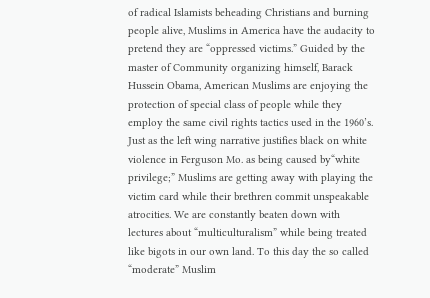of radical Islamists beheading Christians and burning people alive, Muslims in America have the audacity to pretend they are “oppressed victims.” Guided by the master of Community organizing himself, Barack Hussein Obama, American Muslims are enjoying the protection of special class of people while they employ the same civil rights tactics used in the 1960’s. Just as the left wing narrative justifies black on white violence in Ferguson Mo. as being caused by“white privilege;” Muslims are getting away with playing the victim card while their brethren commit unspeakable atrocities. We are constantly beaten down with lectures about “multiculturalism” while being treated like bigots in our own land. To this day the so called “moderate” Muslim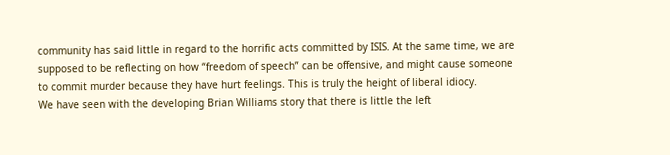community has said little in regard to the horrific acts committed by ISIS. At the same time, we are supposed to be reflecting on how “freedom of speech” can be offensive, and might cause someone to commit murder because they have hurt feelings. This is truly the height of liberal idiocy.
We have seen with the developing Brian Williams story that there is little the left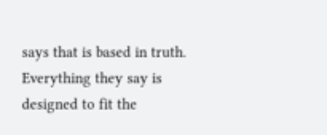says that is based in truth.  Everything they say is designed to fit the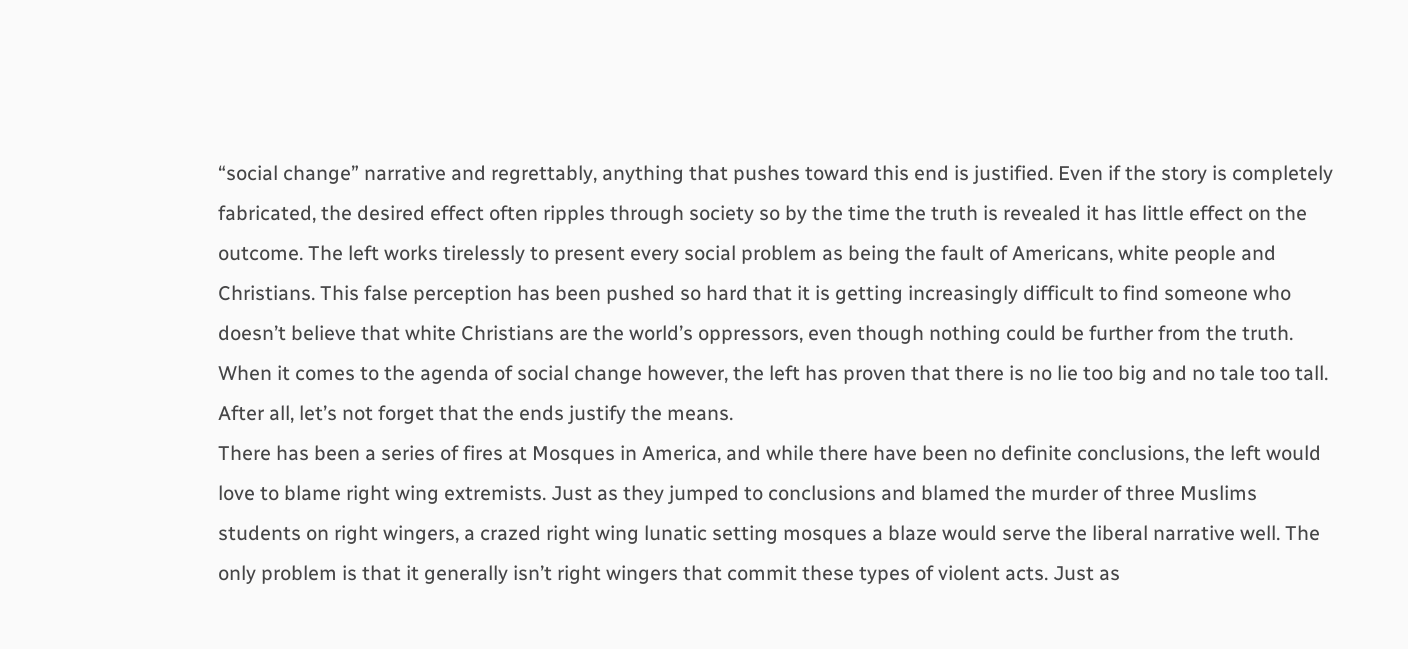“social change” narrative and regrettably, anything that pushes toward this end is justified. Even if the story is completely fabricated, the desired effect often ripples through society so by the time the truth is revealed it has little effect on the outcome. The left works tirelessly to present every social problem as being the fault of Americans, white people and Christians. This false perception has been pushed so hard that it is getting increasingly difficult to find someone who doesn’t believe that white Christians are the world’s oppressors, even though nothing could be further from the truth. When it comes to the agenda of social change however, the left has proven that there is no lie too big and no tale too tall. After all, let’s not forget that the ends justify the means.
There has been a series of fires at Mosques in America, and while there have been no definite conclusions, the left would love to blame right wing extremists. Just as they jumped to conclusions and blamed the murder of three Muslims students on right wingers, a crazed right wing lunatic setting mosques a blaze would serve the liberal narrative well. The only problem is that it generally isn’t right wingers that commit these types of violent acts. Just as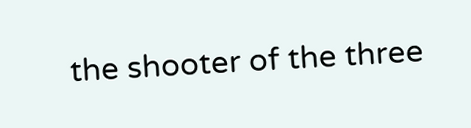the shooter of the three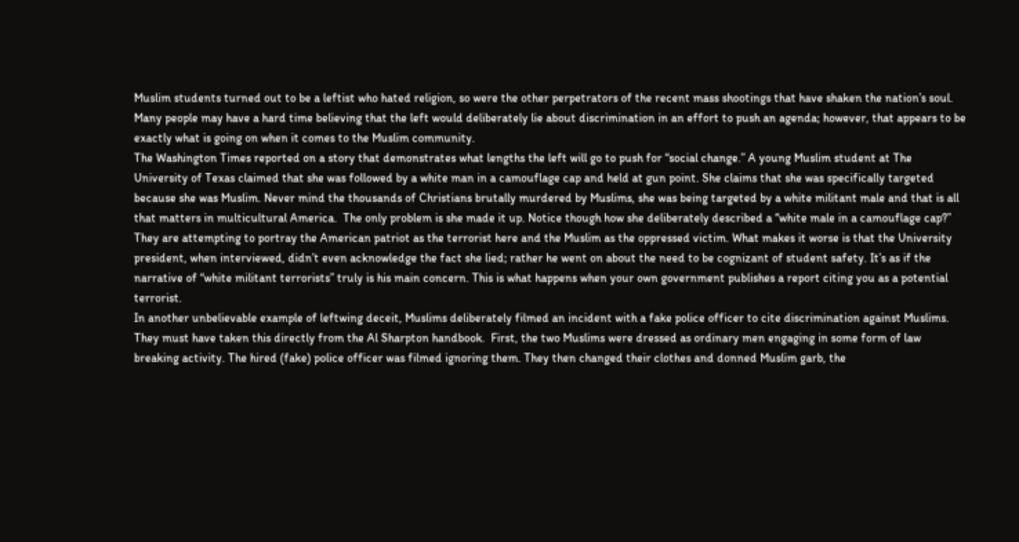Muslim students turned out to be a leftist who hated religion, so were the other perpetrators of the recent mass shootings that have shaken the nation’s soul. Many people may have a hard time believing that the left would deliberately lie about discrimination in an effort to push an agenda; however, that appears to be exactly what is going on when it comes to the Muslim community.
The Washington Times reported on a story that demonstrates what lengths the left will go to push for “social change.” A young Muslim student at The University of Texas claimed that she was followed by a white man in a camouflage cap and held at gun point. She claims that she was specifically targeted because she was Muslim. Never mind the thousands of Christians brutally murdered by Muslims, she was being targeted by a white militant male and that is all that matters in multicultural America.  The only problem is she made it up. Notice though how she deliberately described a “white male in a camouflage cap?” They are attempting to portray the American patriot as the terrorist here and the Muslim as the oppressed victim. What makes it worse is that the University president, when interviewed, didn’t even acknowledge the fact she lied; rather he went on about the need to be cognizant of student safety. It’s as if the narrative of “white militant terrorists” truly is his main concern. This is what happens when your own government publishes a report citing you as a potential terrorist.
In another unbelievable example of leftwing deceit, Muslims deliberately filmed an incident with a fake police officer to cite discrimination against Muslims. They must have taken this directly from the Al Sharpton handbook.  First, the two Muslims were dressed as ordinary men engaging in some form of law breaking activity. The hired (fake) police officer was filmed ignoring them. They then changed their clothes and donned Muslim garb, the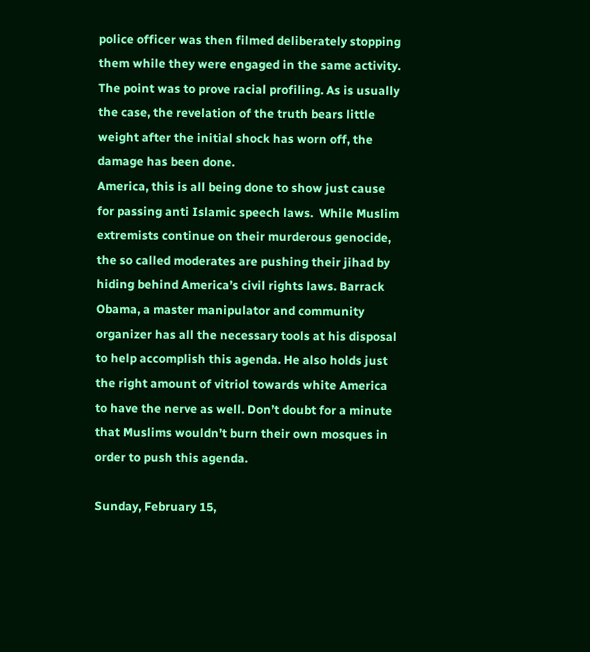police officer was then filmed deliberately stopping them while they were engaged in the same activity. The point was to prove racial profiling. As is usually the case, the revelation of the truth bears little weight after the initial shock has worn off, the damage has been done.
America, this is all being done to show just cause for passing anti Islamic speech laws.  While Muslim extremists continue on their murderous genocide, the so called moderates are pushing their jihad by hiding behind America’s civil rights laws. Barrack Obama, a master manipulator and community organizer has all the necessary tools at his disposal to help accomplish this agenda. He also holds just the right amount of vitriol towards white America to have the nerve as well. Don’t doubt for a minute that Muslims wouldn’t burn their own mosques in order to push this agenda.

Sunday, February 15,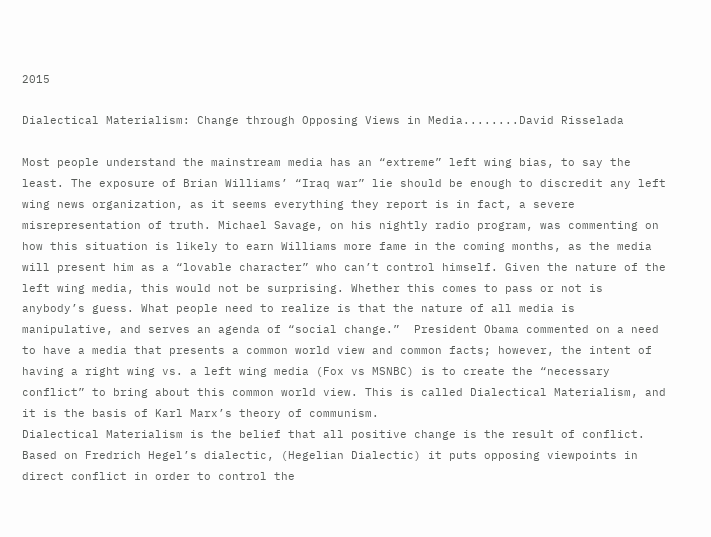2015

Dialectical Materialism: Change through Opposing Views in Media........David Risselada

Most people understand the mainstream media has an “extreme” left wing bias, to say the least. The exposure of Brian Williams’ “Iraq war” lie should be enough to discredit any left wing news organization, as it seems everything they report is in fact, a severe misrepresentation of truth. Michael Savage, on his nightly radio program, was commenting on how this situation is likely to earn Williams more fame in the coming months, as the media will present him as a “lovable character” who can’t control himself. Given the nature of the left wing media, this would not be surprising. Whether this comes to pass or not is anybody’s guess. What people need to realize is that the nature of all media is manipulative, and serves an agenda of “social change.”  President Obama commented on a need to have a media that presents a common world view and common facts; however, the intent of having a right wing vs. a left wing media (Fox vs MSNBC) is to create the “necessary conflict” to bring about this common world view. This is called Dialectical Materialism, and it is the basis of Karl Marx’s theory of communism.
Dialectical Materialism is the belief that all positive change is the result of conflict. Based on Fredrich Hegel’s dialectic, (Hegelian Dialectic) it puts opposing viewpoints in direct conflict in order to control the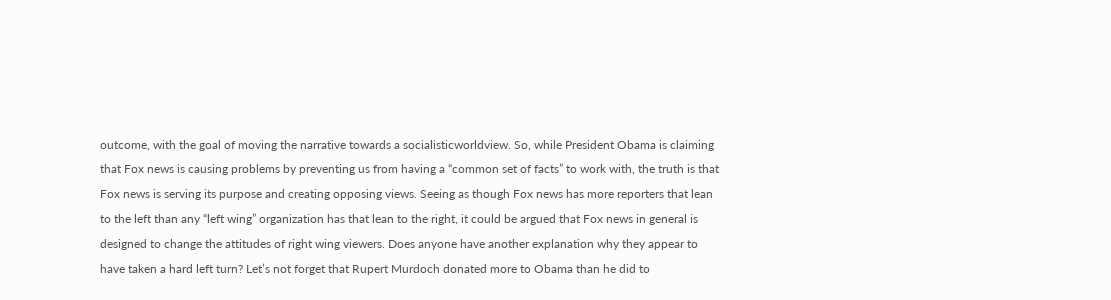outcome, with the goal of moving the narrative towards a socialisticworldview. So, while President Obama is claiming that Fox news is causing problems by preventing us from having a “common set of facts” to work with, the truth is that Fox news is serving its purpose and creating opposing views. Seeing as though Fox news has more reporters that lean to the left than any “left wing” organization has that lean to the right, it could be argued that Fox news in general is designed to change the attitudes of right wing viewers. Does anyone have another explanation why they appear to have taken a hard left turn? Let’s not forget that Rupert Murdoch donated more to Obama than he did to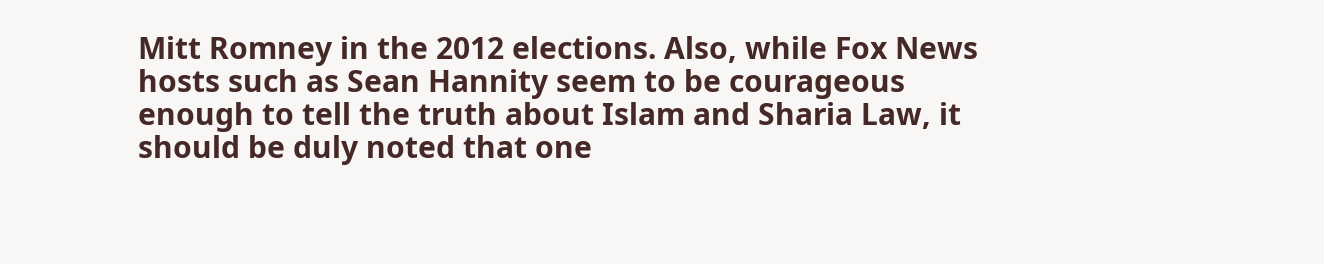Mitt Romney in the 2012 elections. Also, while Fox News hosts such as Sean Hannity seem to be courageous enough to tell the truth about Islam and Sharia Law, it should be duly noted that one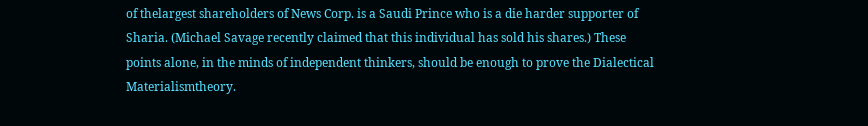of thelargest shareholders of News Corp. is a Saudi Prince who is a die harder supporter of Sharia. (Michael Savage recently claimed that this individual has sold his shares.) These points alone, in the minds of independent thinkers, should be enough to prove the Dialectical Materialismtheory.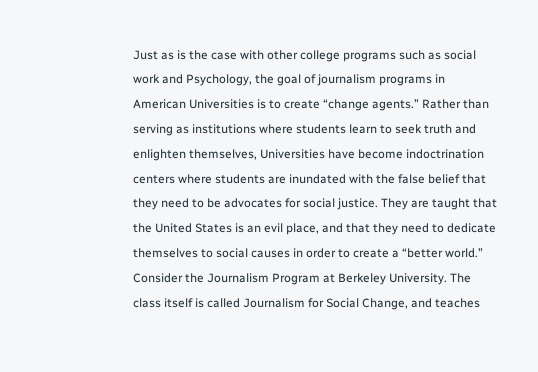Just as is the case with other college programs such as social work and Psychology, the goal of journalism programs in American Universities is to create “change agents.” Rather than serving as institutions where students learn to seek truth and enlighten themselves, Universities have become indoctrination centers where students are inundated with the false belief that they need to be advocates for social justice. They are taught that the United States is an evil place, and that they need to dedicate themselves to social causes in order to create a “better world.” Consider the Journalism Program at Berkeley University. The class itself is called Journalism for Social Change, and teaches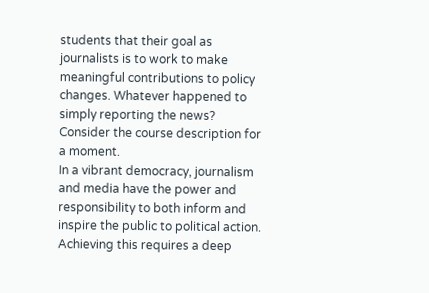students that their goal as journalists is to work to make meaningful contributions to policy changes. Whatever happened to simply reporting the news? Consider the course description for a moment.
In a vibrant democracy, journalism and media have the power and responsibility to both inform and inspire the public to political action. Achieving this requires a deep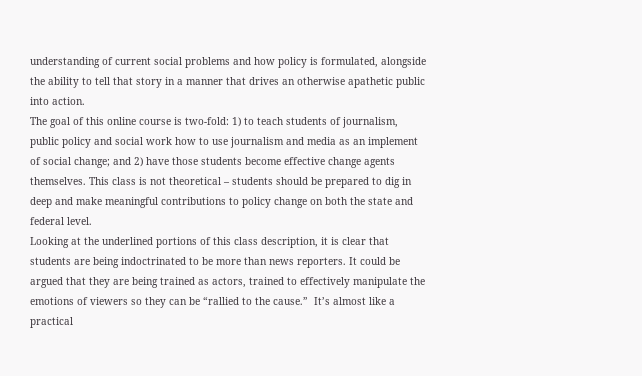understanding of current social problems and how policy is formulated, alongside the ability to tell that story in a manner that drives an otherwise apathetic public into action.
The goal of this online course is two-fold: 1) to teach students of journalism, public policy and social work how to use journalism and media as an implement of social change; and 2) have those students become effective change agents themselves. This class is not theoretical – students should be prepared to dig in deep and make meaningful contributions to policy change on both the state and federal level.
Looking at the underlined portions of this class description, it is clear that students are being indoctrinated to be more than news reporters. It could be argued that they are being trained as actors, trained to effectively manipulate the emotions of viewers so they can be “rallied to the cause.”  It’s almost like a practical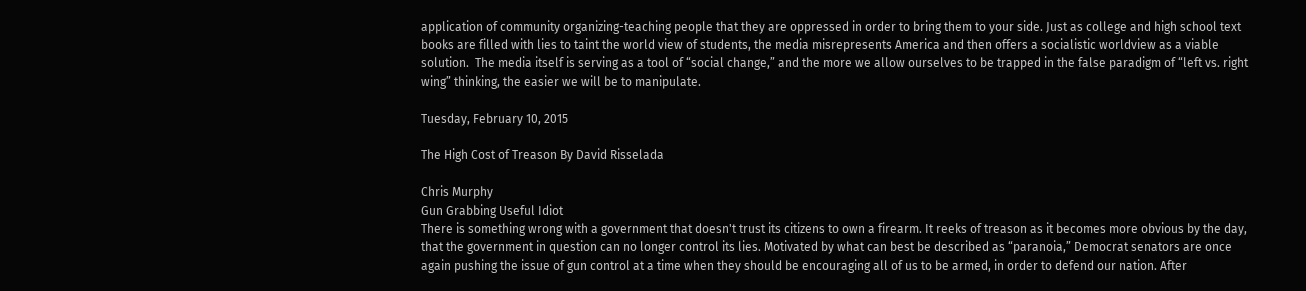application of community organizing-teaching people that they are oppressed in order to bring them to your side. Just as college and high school text books are filled with lies to taint the world view of students, the media misrepresents America and then offers a socialistic worldview as a viable solution.  The media itself is serving as a tool of “social change,” and the more we allow ourselves to be trapped in the false paradigm of “left vs. right wing” thinking, the easier we will be to manipulate.

Tuesday, February 10, 2015

The High Cost of Treason By David Risselada

Chris Murphy
Gun Grabbing Useful Idiot
There is something wrong with a government that doesn't trust its citizens to own a firearm. It reeks of treason as it becomes more obvious by the day, that the government in question can no longer control its lies. Motivated by what can best be described as “paranoia,” Democrat senators are once again pushing the issue of gun control at a time when they should be encouraging all of us to be armed, in order to defend our nation. After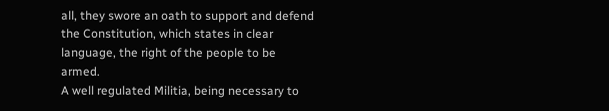all, they swore an oath to support and defend the Constitution, which states in clear language, the right of the people to be armed.
A well regulated Militia, being necessary to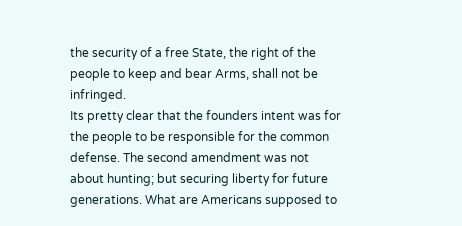the security of a free State, the right of the people to keep and bear Arms, shall not be infringed.
Its pretty clear that the founders intent was for the people to be responsible for the common defense. The second amendment was not about hunting; but securing liberty for future generations. What are Americans supposed to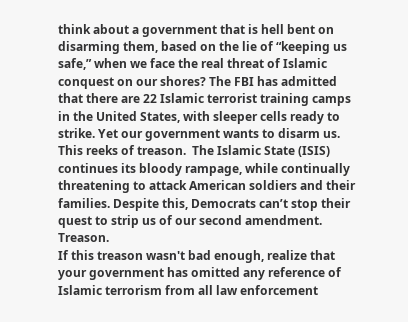think about a government that is hell bent on disarming them, based on the lie of “keeping us safe,” when we face the real threat of Islamic conquest on our shores? The FBI has admitted that there are 22 Islamic terrorist training camps in the United States, with sleeper cells ready to strike. Yet our government wants to disarm us. This reeks of treason.  The Islamic State (ISIS) continues its bloody rampage, while continually threatening to attack American soldiers and their families. Despite this, Democrats can’t stop their quest to strip us of our second amendment. Treason.
If this treason wasn't bad enough, realize that your government has omitted any reference of Islamic terrorism from all law enforcement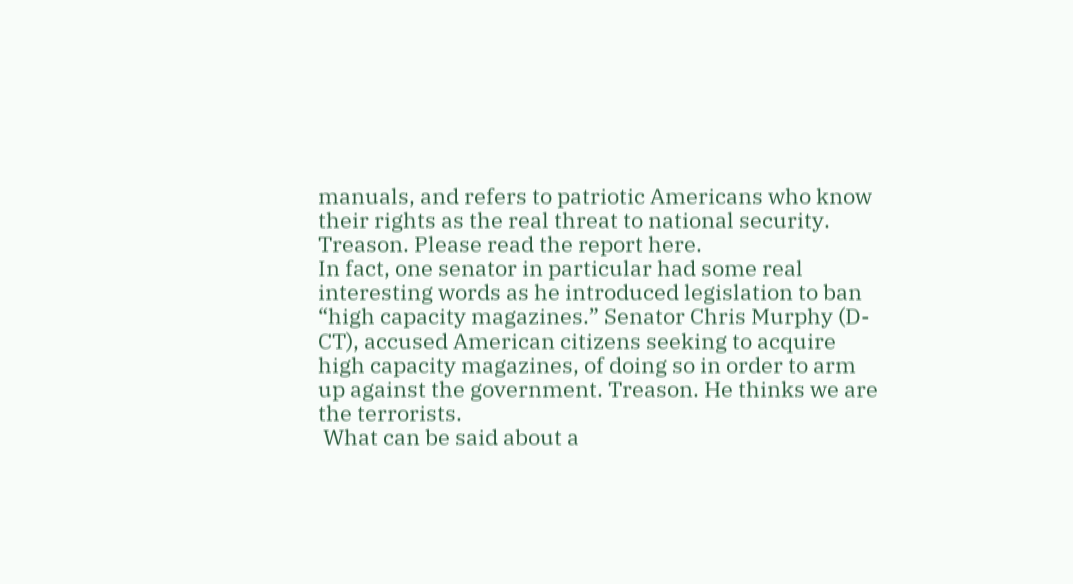manuals, and refers to patriotic Americans who know their rights as the real threat to national security. Treason. Please read the report here.
In fact, one senator in particular had some real interesting words as he introduced legislation to ban “high capacity magazines.” Senator Chris Murphy (D-CT), accused American citizens seeking to acquire high capacity magazines, of doing so in order to arm up against the government. Treason. He thinks we are the terrorists.
 What can be said about a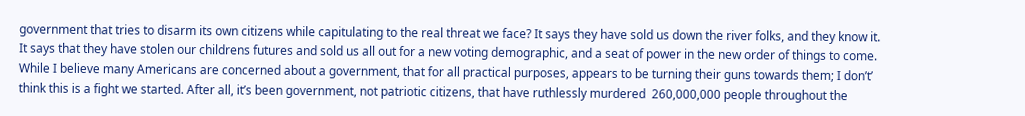government that tries to disarm its own citizens while capitulating to the real threat we face? It says they have sold us down the river folks, and they know it. It says that they have stolen our childrens futures and sold us all out for a new voting demographic, and a seat of power in the new order of things to come.
While I believe many Americans are concerned about a government, that for all practical purposes, appears to be turning their guns towards them; I don’t’ think this is a fight we started. After all, it’s been government, not patriotic citizens, that have ruthlessly murdered  260,000,000 people throughout the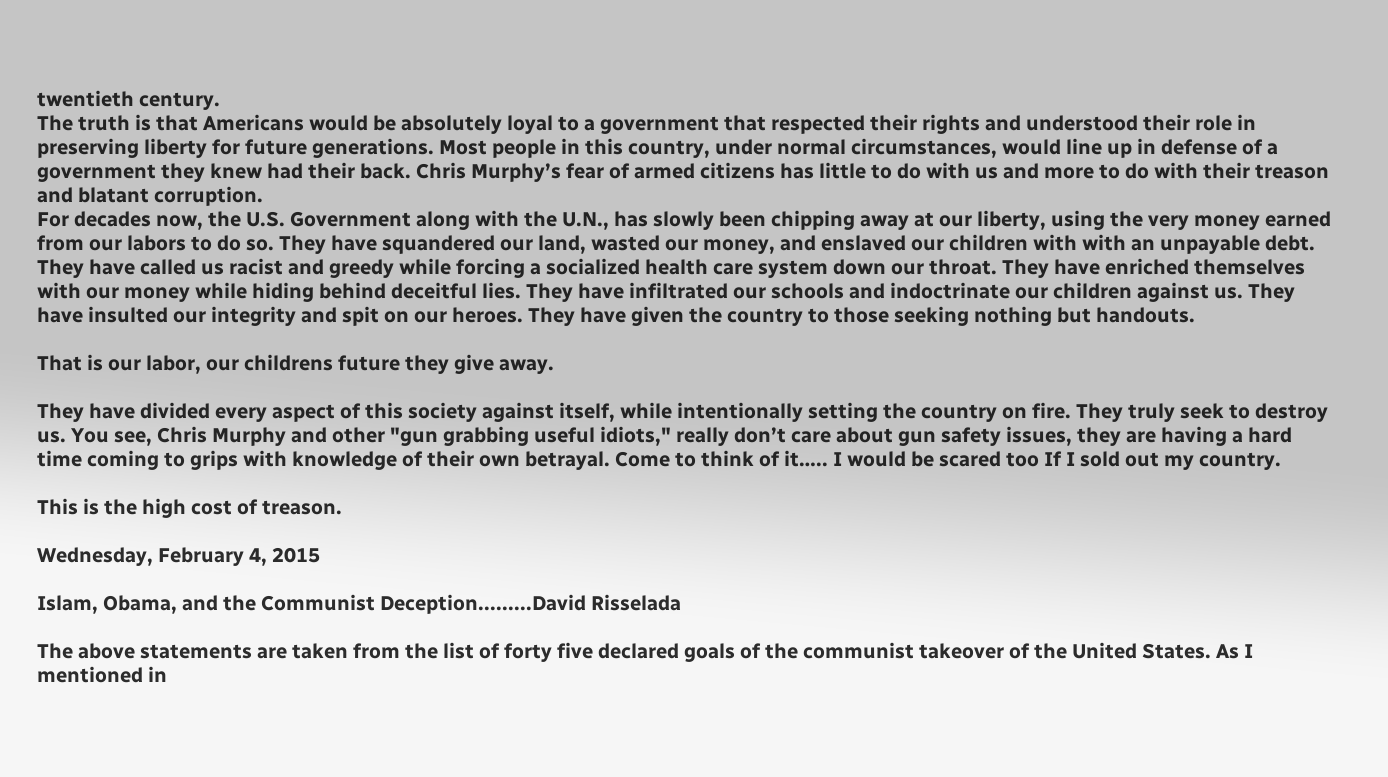twentieth century.
The truth is that Americans would be absolutely loyal to a government that respected their rights and understood their role in preserving liberty for future generations. Most people in this country, under normal circumstances, would line up in defense of a government they knew had their back. Chris Murphy’s fear of armed citizens has little to do with us and more to do with their treason and blatant corruption.
For decades now, the U.S. Government along with the U.N., has slowly been chipping away at our liberty, using the very money earned from our labors to do so. They have squandered our land, wasted our money, and enslaved our children with with an unpayable debt. They have called us racist and greedy while forcing a socialized health care system down our throat. They have enriched themselves with our money while hiding behind deceitful lies. They have infiltrated our schools and indoctrinate our children against us. They have insulted our integrity and spit on our heroes. They have given the country to those seeking nothing but handouts.

That is our labor, our childrens future they give away.

They have divided every aspect of this society against itself, while intentionally setting the country on fire. They truly seek to destroy us. You see, Chris Murphy and other "gun grabbing useful idiots," really don’t care about gun safety issues, they are having a hard time coming to grips with knowledge of their own betrayal. Come to think of it….. I would be scared too If I sold out my country.

This is the high cost of treason.

Wednesday, February 4, 2015

Islam, Obama, and the Communist Deception.........David Risselada

The above statements are taken from the list of forty five declared goals of the communist takeover of the United States. As I mentioned in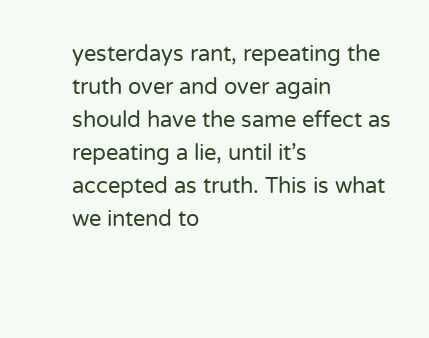yesterdays rant, repeating the truth over and over again should have the same effect as repeating a lie, until it’s accepted as truth. This is what we intend to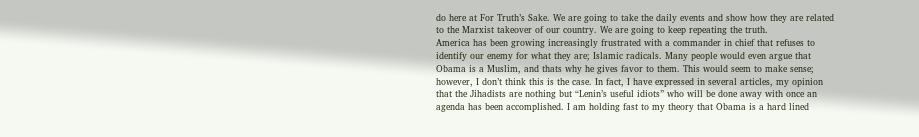do here at For Truth’s Sake. We are going to take the daily events and show how they are related to the Marxist takeover of our country. We are going to keep repeating the truth.
America has been growing increasingly frustrated with a commander in chief that refuses to identify our enemy for what they are; Islamic radicals. Many people would even argue that Obama is a Muslim, and thats why he gives favor to them. This would seem to make sense; however, I don’t think this is the case. In fact, I have expressed in several articles, my opinion that the Jihadists are nothing but “Lenin’s useful idiots” who will be done away with once an agenda has been accomplished. I am holding fast to my theory that Obama is a hard lined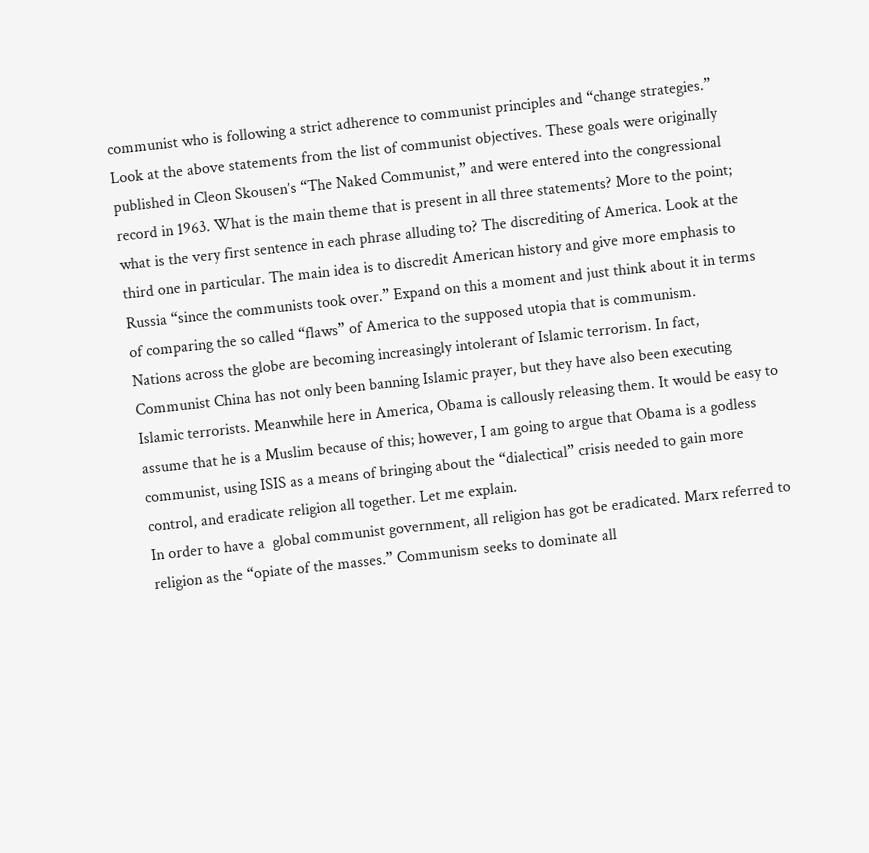communist who is following a strict adherence to communist principles and “change strategies.”
Look at the above statements from the list of communist objectives. These goals were originally published in Cleon Skousen’s “The Naked Communist,” and were entered into the congressional record in 1963. What is the main theme that is present in all three statements? More to the point; what is the very first sentence in each phrase alluding to? The discrediting of America. Look at the third one in particular. The main idea is to discredit American history and give more emphasis to Russia “since the communists took over.” Expand on this a moment and just think about it in terms of comparing the so called “flaws” of America to the supposed utopia that is communism.
Nations across the globe are becoming increasingly intolerant of Islamic terrorism. In fact, Communist China has not only been banning Islamic prayer, but they have also been executing Islamic terrorists. Meanwhile here in America, Obama is callously releasing them. It would be easy to assume that he is a Muslim because of this; however, I am going to argue that Obama is a godless communist, using ISIS as a means of bringing about the “dialectical” crisis needed to gain more control, and eradicate religion all together. Let me explain.
In order to have a  global communist government, all religion has got be eradicated. Marx referred to religion as the “opiate of the masses.” Communism seeks to dominate all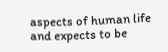aspects of human life and expects to be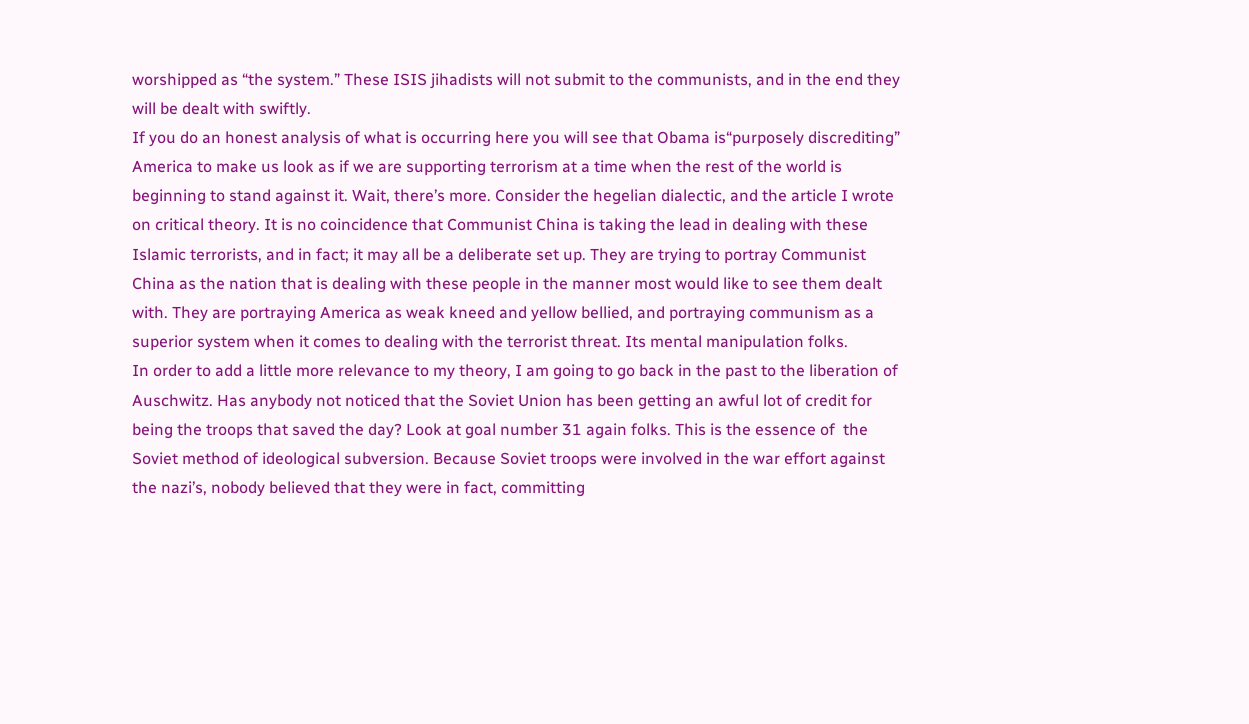worshipped as “the system.” These ISIS jihadists will not submit to the communists, and in the end they will be dealt with swiftly.
If you do an honest analysis of what is occurring here you will see that Obama is“purposely discrediting” America to make us look as if we are supporting terrorism at a time when the rest of the world is beginning to stand against it. Wait, there’s more. Consider the hegelian dialectic, and the article I wrote on critical theory. It is no coincidence that Communist China is taking the lead in dealing with these Islamic terrorists, and in fact; it may all be a deliberate set up. They are trying to portray Communist China as the nation that is dealing with these people in the manner most would like to see them dealt with. They are portraying America as weak kneed and yellow bellied, and portraying communism as a superior system when it comes to dealing with the terrorist threat. Its mental manipulation folks.
In order to add a little more relevance to my theory, I am going to go back in the past to the liberation of Auschwitz. Has anybody not noticed that the Soviet Union has been getting an awful lot of credit for being the troops that saved the day? Look at goal number 31 again folks. This is the essence of  the Soviet method of ideological subversion. Because Soviet troops were involved in the war effort against the nazi’s, nobody believed that they were in fact, committing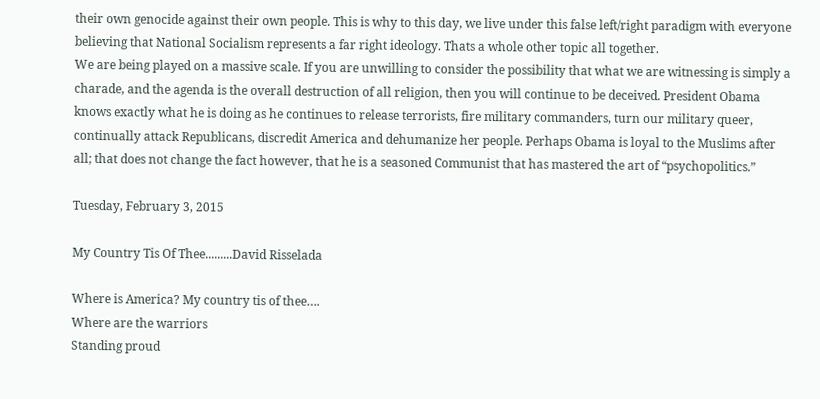their own genocide against their own people. This is why to this day, we live under this false left/right paradigm with everyone believing that National Socialism represents a far right ideology. Thats a whole other topic all together.
We are being played on a massive scale. If you are unwilling to consider the possibility that what we are witnessing is simply a charade, and the agenda is the overall destruction of all religion, then you will continue to be deceived. President Obama knows exactly what he is doing as he continues to release terrorists, fire military commanders, turn our military queer, continually attack Republicans, discredit America and dehumanize her people. Perhaps Obama is loyal to the Muslims after all; that does not change the fact however, that he is a seasoned Communist that has mastered the art of “psychopolitics.”

Tuesday, February 3, 2015

My Country Tis Of Thee.........David Risselada

Where is America? My country tis of thee….
Where are the warriors
Standing proud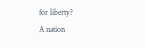for liberty?
A nation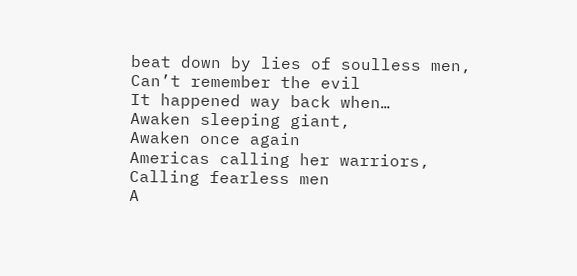beat down by lies of soulless men,
Can’t remember the evil
It happened way back when…
Awaken sleeping giant,
Awaken once again
Americas calling her warriors,
Calling fearless men
A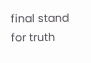final stand for truth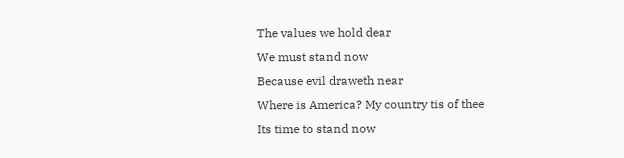The values we hold dear
We must stand now
Because evil draweth near
Where is America? My country tis of thee
Its time to stand now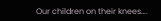Our children on their knees….